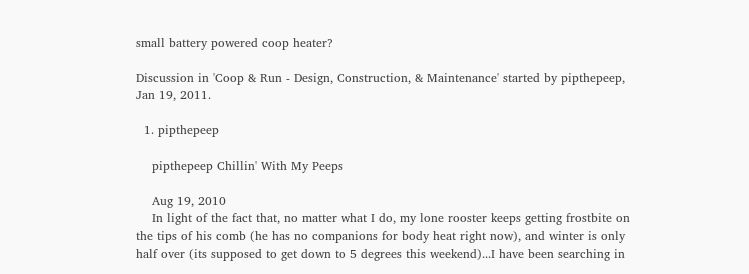small battery powered coop heater?

Discussion in 'Coop & Run - Design, Construction, & Maintenance' started by pipthepeep, Jan 19, 2011.

  1. pipthepeep

    pipthepeep Chillin' With My Peeps

    Aug 19, 2010
    In light of the fact that, no matter what I do, my lone rooster keeps getting frostbite on the tips of his comb (he has no companions for body heat right now), and winter is only half over (its supposed to get down to 5 degrees this weekend)...I have been searching in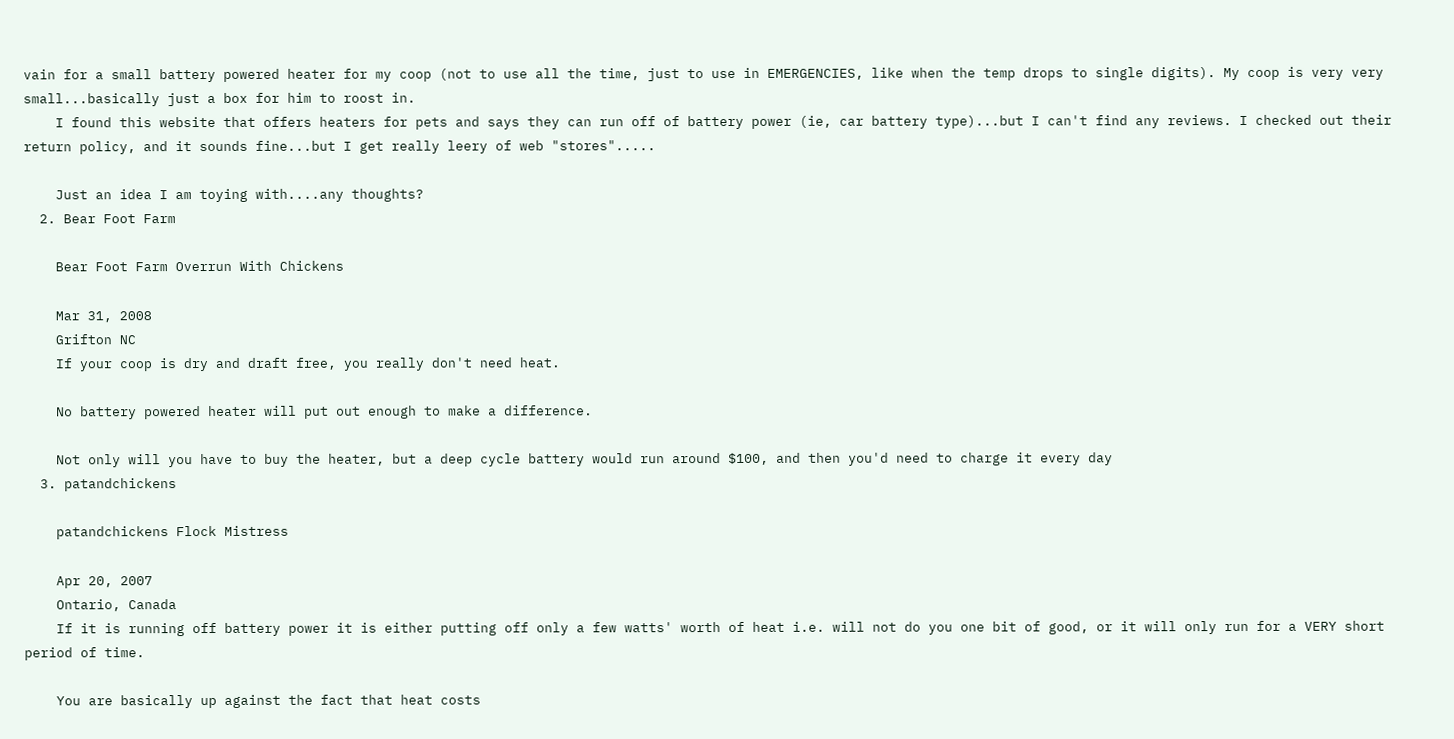vain for a small battery powered heater for my coop (not to use all the time, just to use in EMERGENCIES, like when the temp drops to single digits). My coop is very very small...basically just a box for him to roost in.
    I found this website that offers heaters for pets and says they can run off of battery power (ie, car battery type)...but I can't find any reviews. I checked out their return policy, and it sounds fine...but I get really leery of web "stores".....

    Just an idea I am toying with....any thoughts?
  2. Bear Foot Farm

    Bear Foot Farm Overrun With Chickens

    Mar 31, 2008
    Grifton NC
    If your coop is dry and draft free, you really don't need heat.

    No battery powered heater will put out enough to make a difference.

    Not only will you have to buy the heater, but a deep cycle battery would run around $100, and then you'd need to charge it every day
  3. patandchickens

    patandchickens Flock Mistress

    Apr 20, 2007
    Ontario, Canada
    If it is running off battery power it is either putting off only a few watts' worth of heat i.e. will not do you one bit of good, or it will only run for a VERY short period of time.

    You are basically up against the fact that heat costs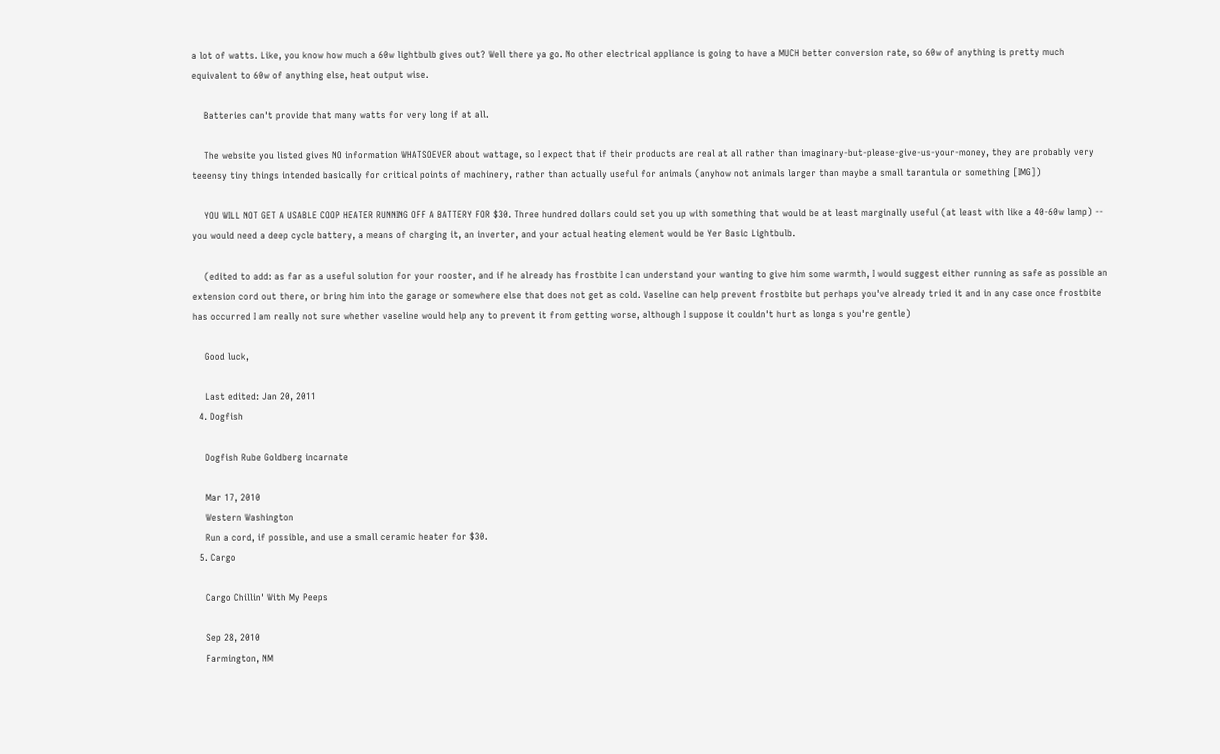a lot of watts. Like, you know how much a 60w lightbulb gives out? Well there ya go. No other electrical appliance is going to have a MUCH better conversion rate, so 60w of anything is pretty much equivalent to 60w of anything else, heat output wise.

    Batteries can't provide that many watts for very long if at all.

    The website you listed gives NO information WHATSOEVER about wattage, so I expect that if their products are real at all rather than imaginary-but-please-give-us-your-money, they are probably very teeensy tiny things intended basically for critical points of machinery, rather than actually useful for animals (anyhow not animals larger than maybe a small tarantula or something [IMG])

    YOU WILL NOT GET A USABLE COOP HEATER RUNNING OFF A BATTERY FOR $30. Three hundred dollars could set you up with something that would be at least marginally useful (at least with like a 40-60w lamp) -- you would need a deep cycle battery, a means of charging it, an inverter, and your actual heating element would be Yer Basic Lightbulb.

    (edited to add: as far as a useful solution for your rooster, and if he already has frostbite I can understand your wanting to give him some warmth, I would suggest either running as safe as possible an extension cord out there, or bring him into the garage or somewhere else that does not get as cold. Vaseline can help prevent frostbite but perhaps you've already tried it and in any case once frostbite has occurred I am really not sure whether vaseline would help any to prevent it from getting worse, although I suppose it couldn't hurt as longa s you're gentle)

    Good luck,

    Last edited: Jan 20, 2011
  4. Dogfish

    Dogfish Rube Goldberg incarnate

    Mar 17, 2010
    Western Washington
    Run a cord, if possible, and use a small ceramic heater for $30.
  5. Cargo

    Cargo Chillin' With My Peeps

    Sep 28, 2010
    Farmington, NM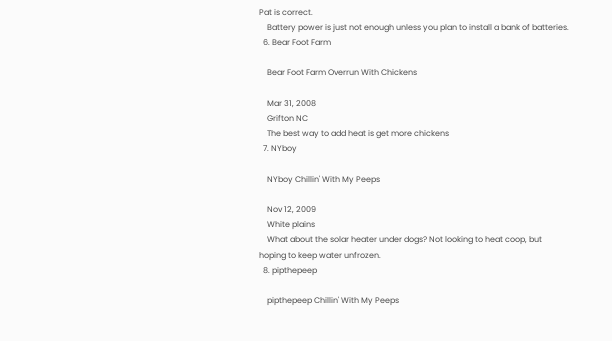Pat is correct.
    Battery power is just not enough unless you plan to install a bank of batteries.
  6. Bear Foot Farm

    Bear Foot Farm Overrun With Chickens

    Mar 31, 2008
    Grifton NC
    The best way to add heat is get more chickens
  7. NYboy

    NYboy Chillin' With My Peeps

    Nov 12, 2009
    White plains
    What about the solar heater under dogs? Not looking to heat coop, but hoping to keep water unfrozen.
  8. pipthepeep

    pipthepeep Chillin' With My Peeps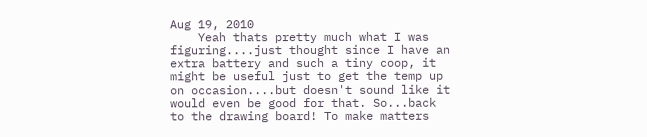Aug 19, 2010
    Yeah thats pretty much what I was figuring....just thought since I have an extra battery and such a tiny coop, it might be useful just to get the temp up on occasion....but doesn't sound like it would even be good for that. So...back to the drawing board! To make matters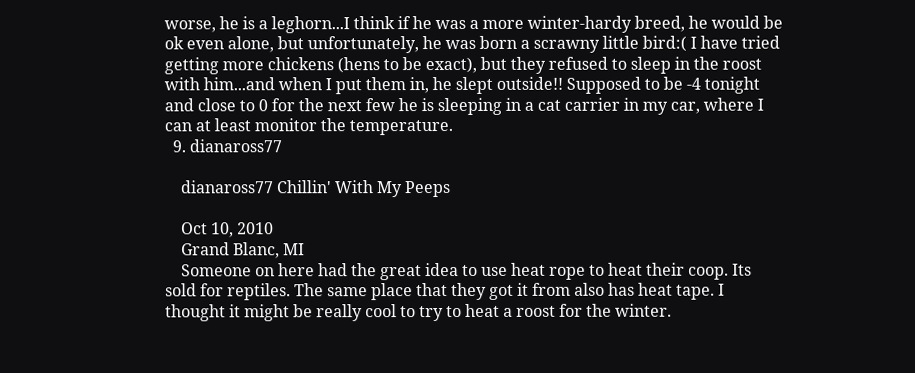worse, he is a leghorn...I think if he was a more winter-hardy breed, he would be ok even alone, but unfortunately, he was born a scrawny little bird:( I have tried getting more chickens (hens to be exact), but they refused to sleep in the roost with him...and when I put them in, he slept outside!! Supposed to be -4 tonight and close to 0 for the next few he is sleeping in a cat carrier in my car, where I can at least monitor the temperature.
  9. dianaross77

    dianaross77 Chillin' With My Peeps

    Oct 10, 2010
    Grand Blanc, MI
    Someone on here had the great idea to use heat rope to heat their coop. Its sold for reptiles. The same place that they got it from also has heat tape. I thought it might be really cool to try to heat a roost for the winter.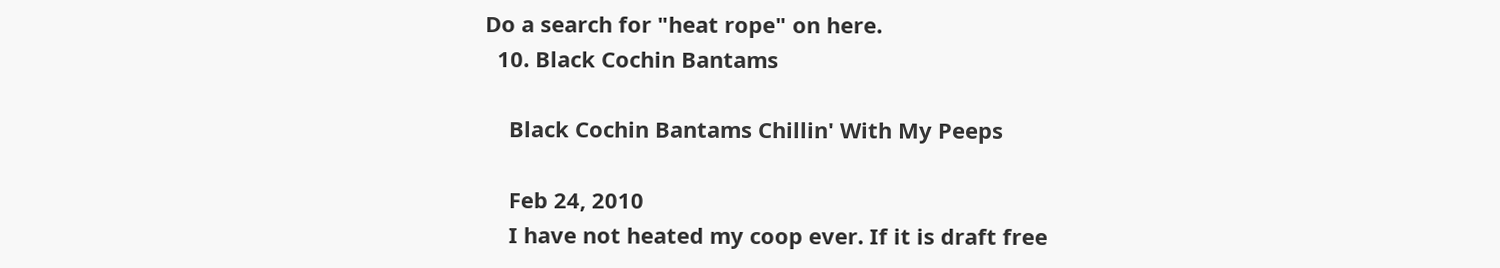Do a search for "heat rope" on here.
  10. Black Cochin Bantams

    Black Cochin Bantams Chillin' With My Peeps

    Feb 24, 2010
    I have not heated my coop ever. If it is draft free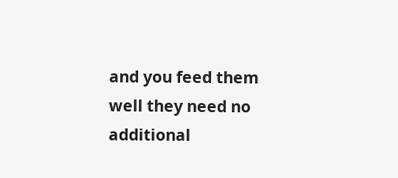and you feed them well they need no additional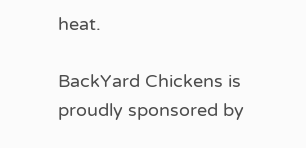heat.

BackYard Chickens is proudly sponsored by